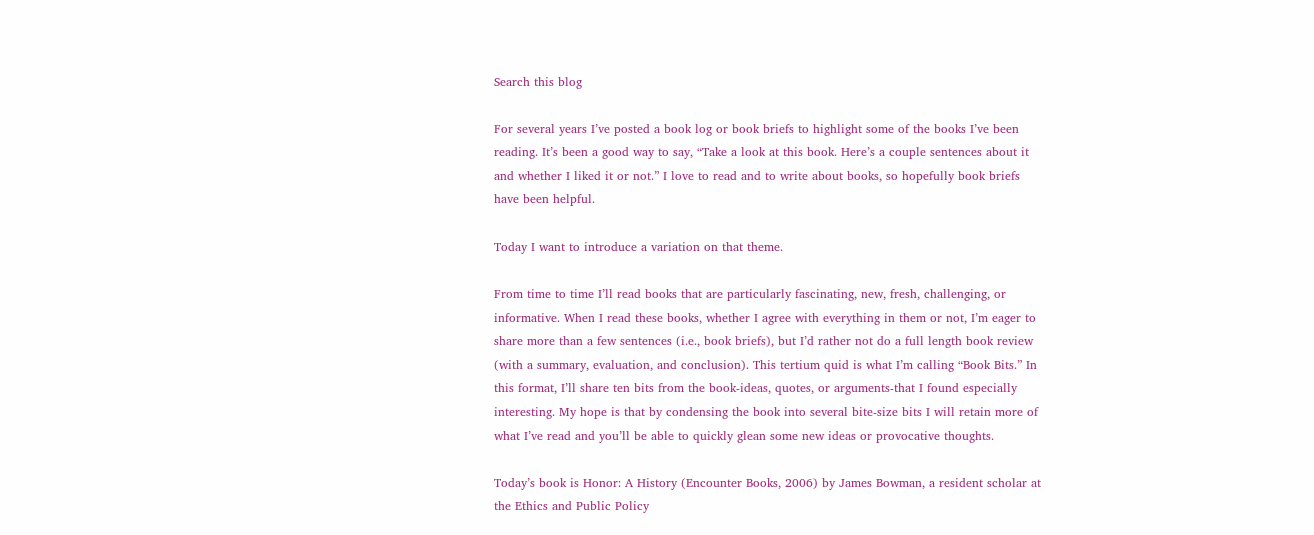Search this blog

For several years I’ve posted a book log or book briefs to highlight some of the books I’ve been reading. It’s been a good way to say, “Take a look at this book. Here’s a couple sentences about it and whether I liked it or not.” I love to read and to write about books, so hopefully book briefs have been helpful.

Today I want to introduce a variation on that theme.

From time to time I’ll read books that are particularly fascinating, new, fresh, challenging, or informative. When I read these books, whether I agree with everything in them or not, I’m eager to share more than a few sentences (i.e., book briefs), but I’d rather not do a full length book review (with a summary, evaluation, and conclusion). This tertium quid is what I’m calling “Book Bits.” In this format, I’ll share ten bits from the book-ideas, quotes, or arguments-that I found especially interesting. My hope is that by condensing the book into several bite-size bits I will retain more of what I’ve read and you’ll be able to quickly glean some new ideas or provocative thoughts.

Today’s book is Honor: A History (Encounter Books, 2006) by James Bowman, a resident scholar at the Ethics and Public Policy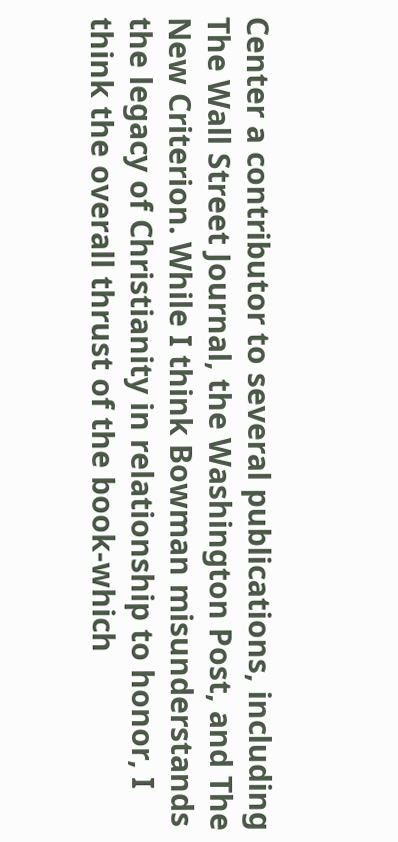Center a contributor to several publications, including The Wall Street Journal, the Washington Post, and The New Criterion. While I think Bowman misunderstands the legacy of Christianity in relationship to honor, I think the overall thrust of the book-which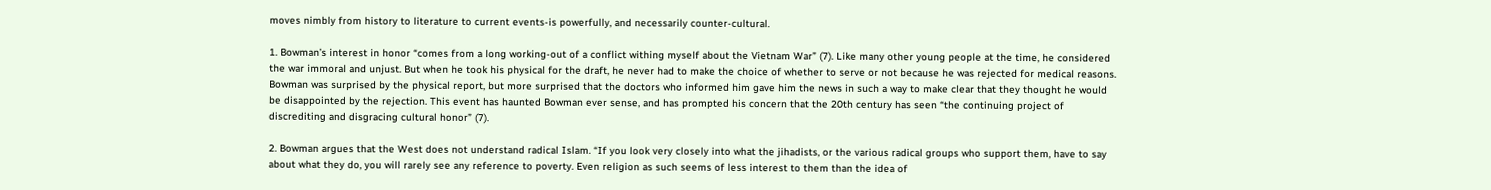moves nimbly from history to literature to current events-is powerfully, and necessarily counter-cultural.

1. Bowman’s interest in honor “comes from a long working-out of a conflict withing myself about the Vietnam War” (7). Like many other young people at the time, he considered the war immoral and unjust. But when he took his physical for the draft, he never had to make the choice of whether to serve or not because he was rejected for medical reasons. Bowman was surprised by the physical report, but more surprised that the doctors who informed him gave him the news in such a way to make clear that they thought he would be disappointed by the rejection. This event has haunted Bowman ever sense, and has prompted his concern that the 20th century has seen “the continuing project of discrediting and disgracing cultural honor” (7).

2. Bowman argues that the West does not understand radical Islam. “If you look very closely into what the jihadists, or the various radical groups who support them, have to say about what they do, you will rarely see any reference to poverty. Even religion as such seems of less interest to them than the idea of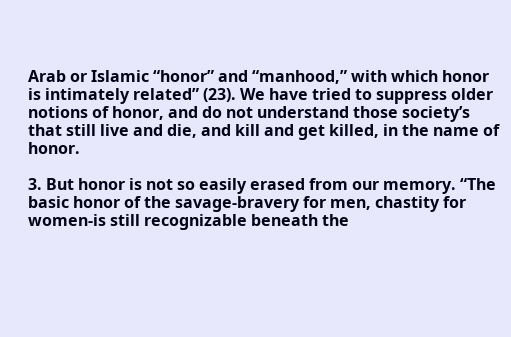Arab or Islamic “honor” and “manhood,” with which honor is intimately related” (23). We have tried to suppress older notions of honor, and do not understand those society’s that still live and die, and kill and get killed, in the name of honor.

3. But honor is not so easily erased from our memory. “The basic honor of the savage-bravery for men, chastity for women-is still recognizable beneath the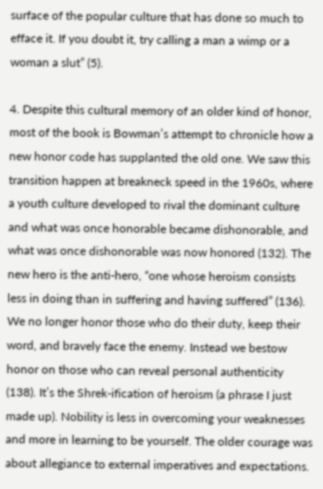surface of the popular culture that has done so much to efface it. If you doubt it, try calling a man a wimp or a woman a slut” (5).

4. Despite this cultural memory of an older kind of honor, most of the book is Bowman’s attempt to chronicle how a new honor code has supplanted the old one. We saw this transition happen at breakneck speed in the 1960s, where a youth culture developed to rival the dominant culture and what was once honorable became dishonorable, and what was once dishonorable was now honored (132). The new hero is the anti-hero, “one whose heroism consists less in doing than in suffering and having suffered” (136). We no longer honor those who do their duty, keep their word, and bravely face the enemy. Instead we bestow honor on those who can reveal personal authenticity (138). It’s the Shrek-ification of heroism (a phrase I just made up). Nobility is less in overcoming your weaknesses and more in learning to be yourself. The older courage was about allegiance to external imperatives and expectations.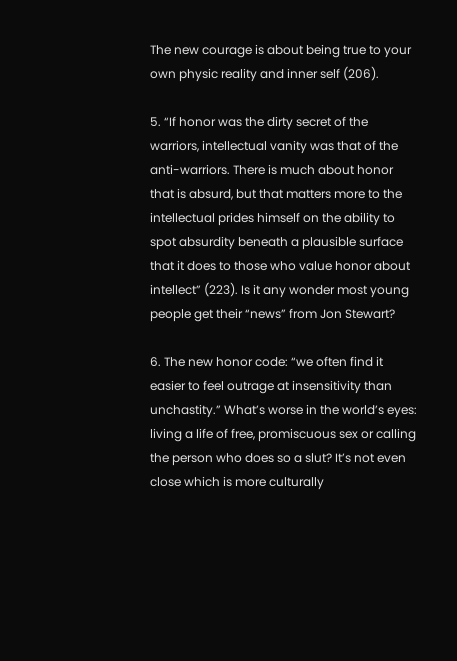The new courage is about being true to your own physic reality and inner self (206).

5. “If honor was the dirty secret of the warriors, intellectual vanity was that of the anti-warriors. There is much about honor that is absurd, but that matters more to the intellectual prides himself on the ability to spot absurdity beneath a plausible surface that it does to those who value honor about intellect” (223). Is it any wonder most young people get their “news” from Jon Stewart?

6. The new honor code: “we often find it easier to feel outrage at insensitivity than unchastity.” What’s worse in the world’s eyes: living a life of free, promiscuous sex or calling the person who does so a slut? It’s not even close which is more culturally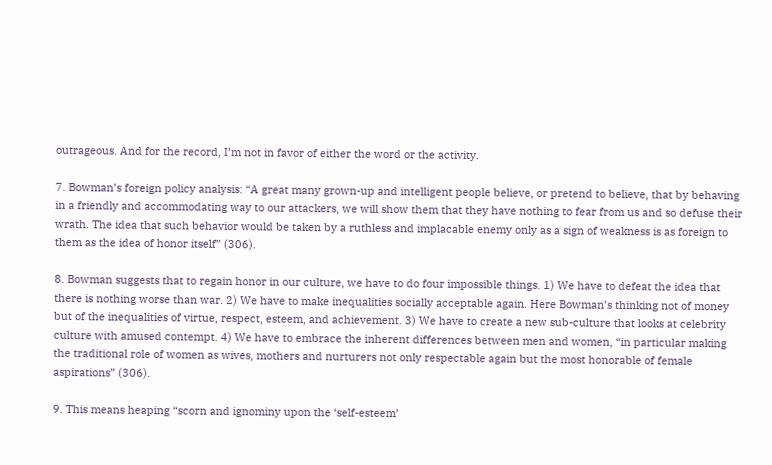outrageous. And for the record, I’m not in favor of either the word or the activity.

7. Bowman’s foreign policy analysis: “A great many grown-up and intelligent people believe, or pretend to believe, that by behaving in a friendly and accommodating way to our attackers, we will show them that they have nothing to fear from us and so defuse their wrath. The idea that such behavior would be taken by a ruthless and implacable enemy only as a sign of weakness is as foreign to them as the idea of honor itself” (306).

8. Bowman suggests that to regain honor in our culture, we have to do four impossible things. 1) We have to defeat the idea that there is nothing worse than war. 2) We have to make inequalities socially acceptable again. Here Bowman’s thinking not of money but of the inequalities of virtue, respect, esteem, and achievement. 3) We have to create a new sub-culture that looks at celebrity culture with amused contempt. 4) We have to embrace the inherent differences between men and women, “in particular making the traditional role of women as wives, mothers and nurturers not only respectable again but the most honorable of female aspirations” (306).

9. This means heaping “scorn and ignominy upon the ‘self-esteem’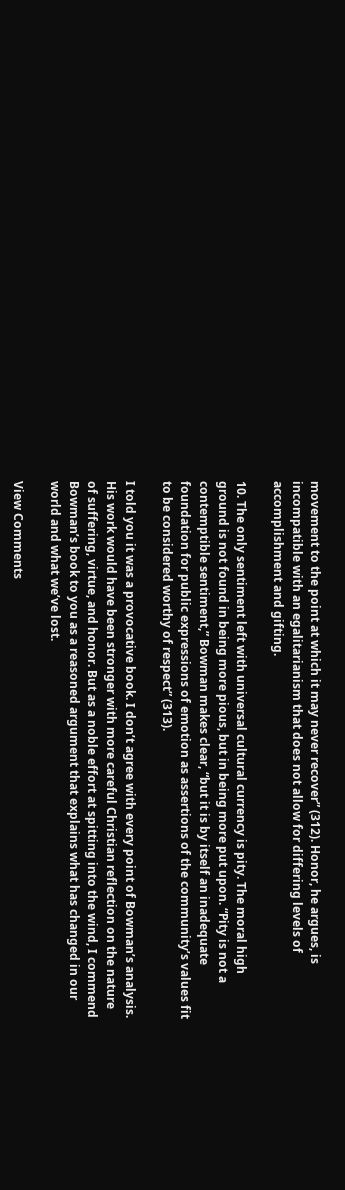movement to the point at which it may never recover” (312). Honor, he argues, is incompatible with an egalitarianism that does not allow for differing levels of accomplishment and gifting.

10. The only sentiment left with universal cultural currency is pity. The moral high ground is not found in being more pious, but in being more put upon. “Pity is not a contemptible sentiment,” Bowman makes clear, “but it is by itself an inadequate foundation for public expressions of emotion as assertions of the community’s values fit to be considered worthy of respect” (313).

I told you it was a provocative book. I don’t agree with every point of Bowman’s analysis. His work would have been stronger with more careful Christian reflection on the nature of suffering, virtue, and honor. But as a noble effort at spitting into the wind, I commend Bowman’s book to you as a reasoned argument that explains what has changed in our world and what we’ve lost.

View Comments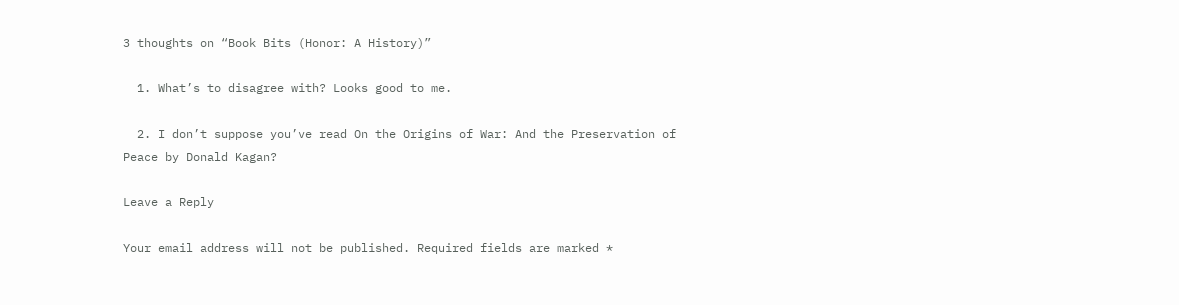3 thoughts on “Book Bits (Honor: A History)”

  1. What’s to disagree with? Looks good to me.

  2. I don’t suppose you’ve read On the Origins of War: And the Preservation of Peace by Donald Kagan?

Leave a Reply

Your email address will not be published. Required fields are marked *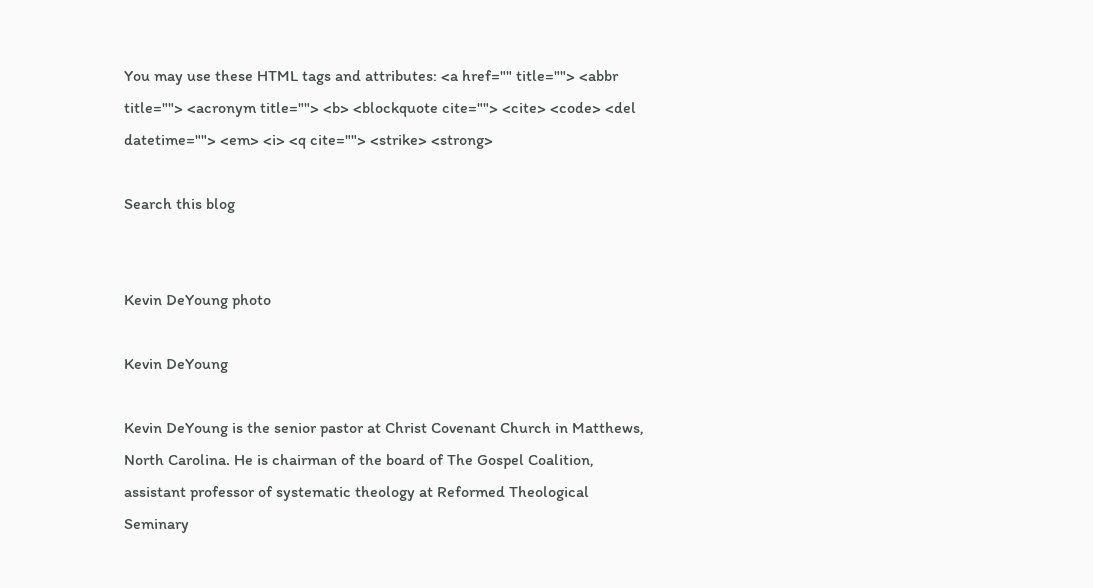You may use these HTML tags and attributes: <a href="" title=""> <abbr title=""> <acronym title=""> <b> <blockquote cite=""> <cite> <code> <del datetime=""> <em> <i> <q cite=""> <strike> <strong>

Search this blog


Kevin DeYoung photo

Kevin DeYoung

Kevin DeYoung is the senior pastor at Christ Covenant Church in Matthews, North Carolina. He is chairman of the board of The Gospel Coalition, assistant professor of systematic theology at Reformed Theological Seminary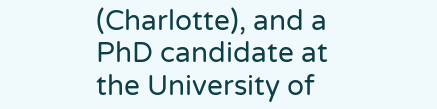(Charlotte), and a PhD candidate at the University of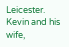Leicester. Kevin and his wife,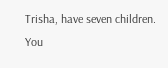Trisha, have seven children. You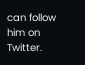can follow him on Twitter.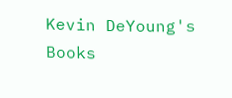Kevin DeYoung's Books